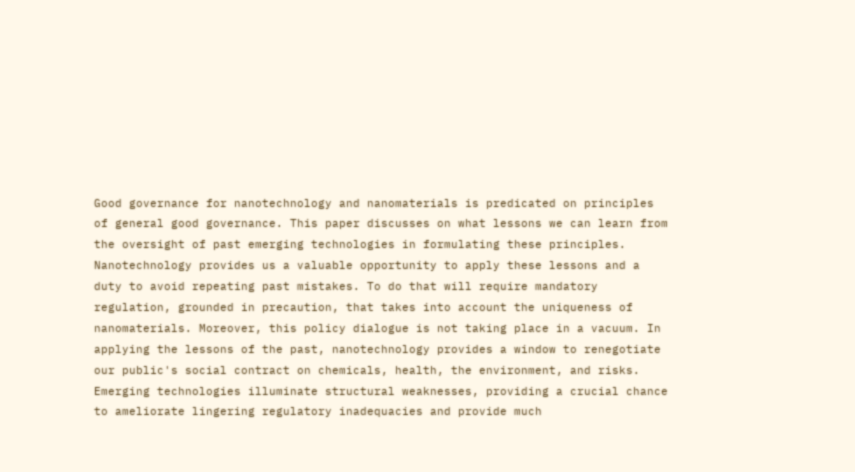Good governance for nanotechnology and nanomaterials is predicated on principles of general good governance. This paper discusses on what lessons we can learn from the oversight of past emerging technologies in formulating these principles. Nanotechnology provides us a valuable opportunity to apply these lessons and a duty to avoid repeating past mistakes. To do that will require mandatory regulation, grounded in precaution, that takes into account the uniqueness of nanomaterials. Moreover, this policy dialogue is not taking place in a vacuum. In applying the lessons of the past, nanotechnology provides a window to renegotiate our public's social contract on chemicals, health, the environment, and risks. Emerging technologies illuminate structural weaknesses, providing a crucial chance to ameliorate lingering regulatory inadequacies and provide much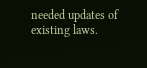needed updates of existing laws.